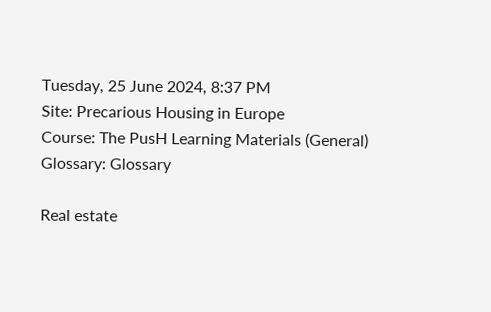Tuesday, 25 June 2024, 8:37 PM
Site: Precarious Housing in Europe
Course: The PusH Learning Materials (General)
Glossary: Glossary

Real estate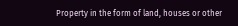Property in the form of land, houses or other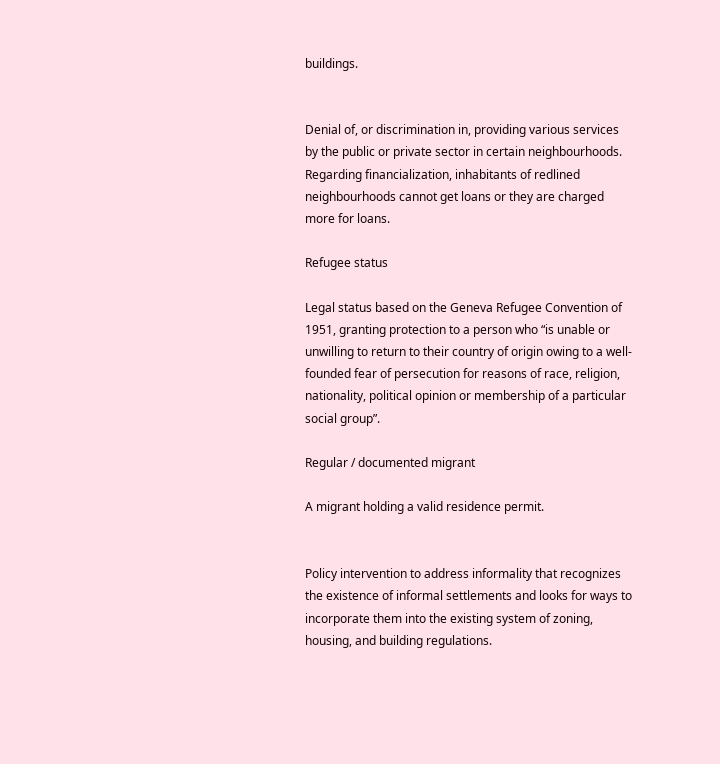buildings.


Denial of, or discrimination in, providing various services by the public or private sector in certain neighbourhoods. Regarding financialization, inhabitants of redlined neighbourhoods cannot get loans or they are charged more for loans.

Refugee status

Legal status based on the Geneva Refugee Convention of 1951, granting protection to a person who “is unable or unwilling to return to their country of origin owing to a well-founded fear of persecution for reasons of race, religion, nationality, political opinion or membership of a particular social group”.

Regular / documented migrant

A migrant holding a valid residence permit.


Policy intervention to address informality that recognizes the existence of informal settlements and looks for ways to incorporate them into the existing system of zoning, housing, and building regulations.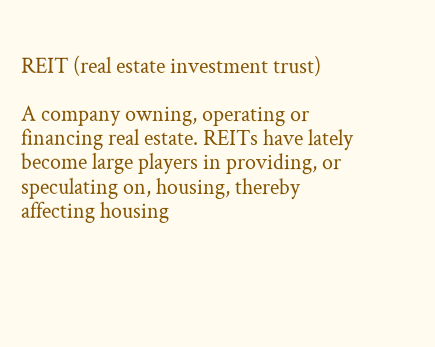REIT (real estate investment trust)

A company owning, operating or financing real estate. REITs have lately become large players in providing, or speculating on, housing, thereby affecting housing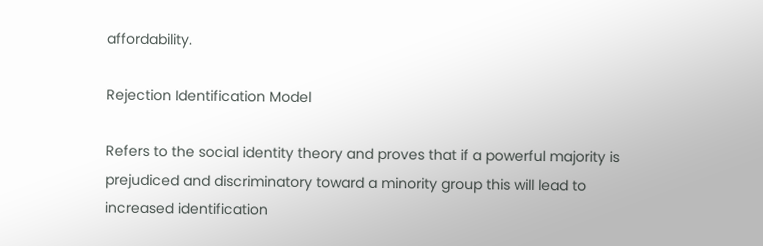affordability.

Rejection Identification Model

Refers to the social identity theory and proves that if a powerful majority is prejudiced and discriminatory toward a minority group this will lead to increased identification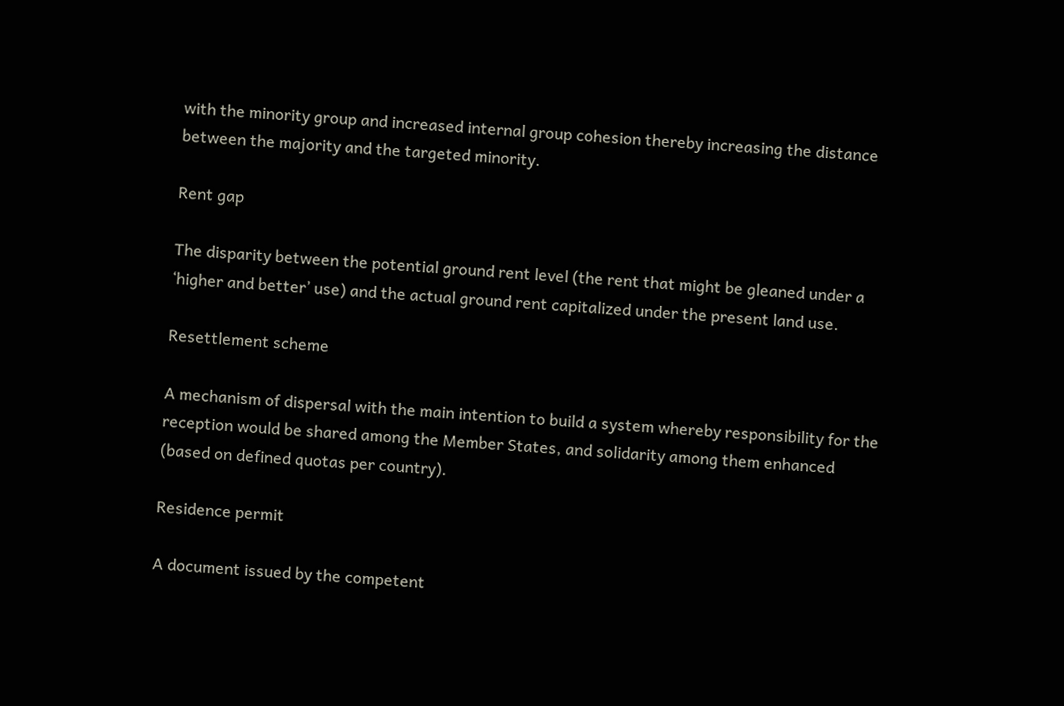with the minority group and increased internal group cohesion thereby increasing the distance between the majority and the targeted minority.

Rent gap

The disparity between the potential ground rent level (the rent that might be gleaned under a ‘higher and better’ use) and the actual ground rent capitalized under the present land use.

Resettlement scheme

A mechanism of dispersal with the main intention to build a system whereby responsibility for the reception would be shared among the Member States, and solidarity among them enhanced (based on defined quotas per country).

Residence permit

A document issued by the competent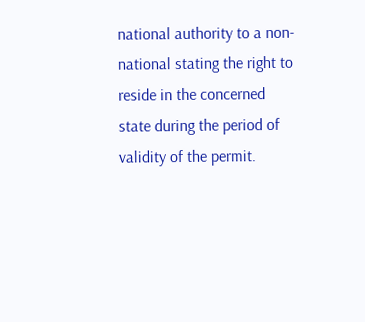national authority to a non-national stating the right to reside in the concerned state during the period of validity of the permit.